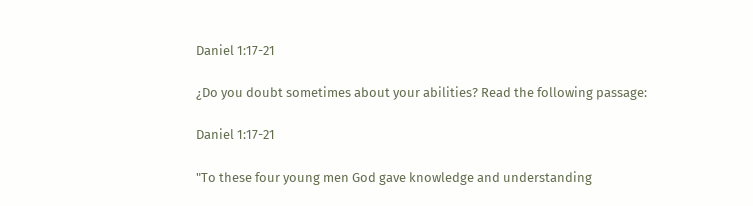Daniel 1:17-21

¿Do you doubt sometimes about your abilities? Read the following passage:

Daniel 1:17-21

"To these four young men God gave knowledge and understanding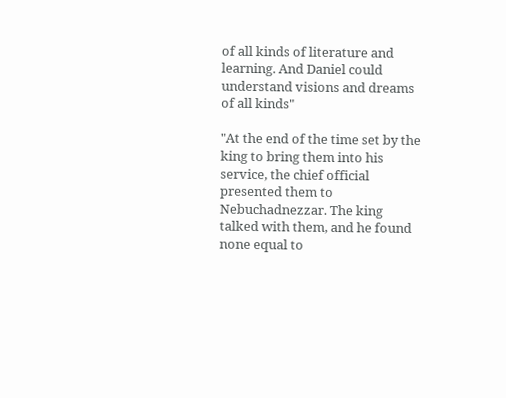of all kinds of literature and learning. And Daniel could understand visions and dreams of all kinds"

"At the end of the time set by the king to bring them into his service, the chief official presented them to Nebuchadnezzar. The king talked with them, and he found none equal to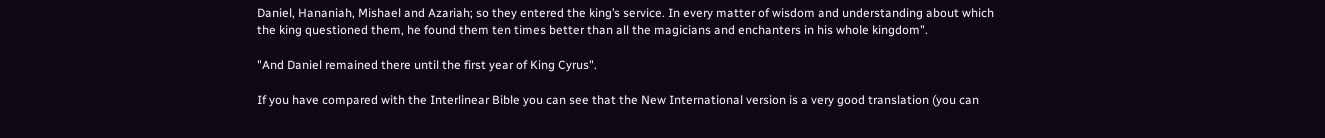Daniel, Hananiah, Mishael and Azariah; so they entered the king’s service. In every matter of wisdom and understanding about which the king questioned them, he found them ten times better than all the magicians and enchanters in his whole kingdom".

"And Daniel remained there until the first year of King Cyrus".

If you have compared with the Interlinear Bible you can see that the New International version is a very good translation (you can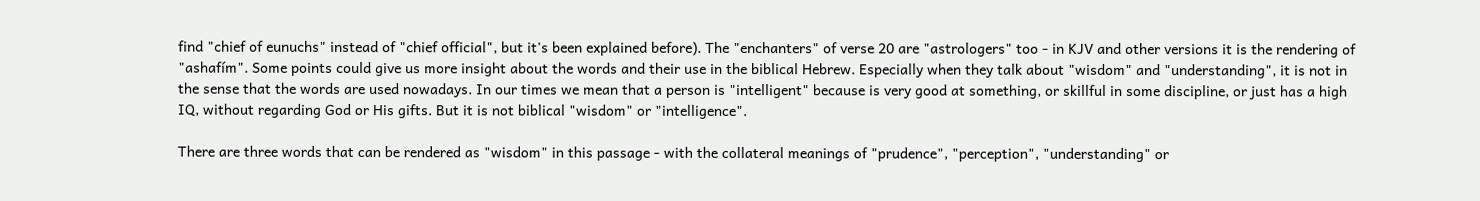find "chief of eunuchs" instead of "chief official", but it's been explained before). The "enchanters" of verse 20 are "astrologers" too - in KJV and other versions it is the rendering of "ashafím". Some points could give us more insight about the words and their use in the biblical Hebrew. Especially when they talk about "wisdom" and "understanding", it is not in the sense that the words are used nowadays. In our times we mean that a person is "intelligent" because is very good at something, or skillful in some discipline, or just has a high IQ, without regarding God or His gifts. But it is not biblical "wisdom" or "intelligence".

There are three words that can be rendered as "wisdom" in this passage - with the collateral meanings of "prudence", "perception", "understanding" or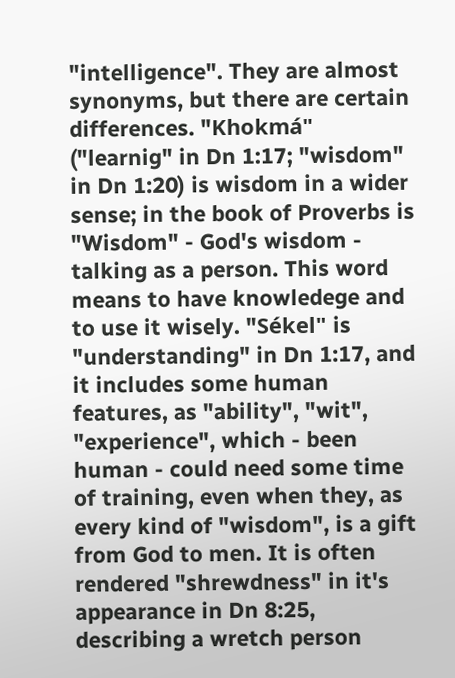"intelligence". They are almost synonyms, but there are certain differences. "Khokmá" ("learnig" in Dn 1:17; "wisdom" in Dn 1:20) is wisdom in a wider sense; in the book of Proverbs is "Wisdom" - God's wisdom - talking as a person. This word means to have knowledege and to use it wisely. "Sékel" is "understanding" in Dn 1:17, and it includes some human features, as "ability", "wit", "experience", which - been human - could need some time of training, even when they, as every kind of "wisdom", is a gift from God to men. It is often rendered "shrewdness" in it's appearance in Dn 8:25, describing a wretch person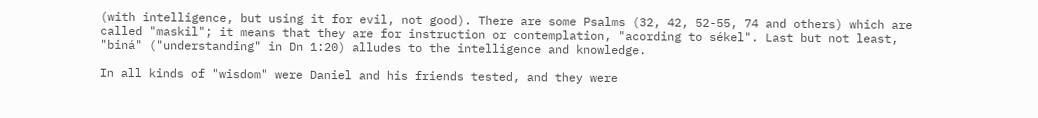(with intelligence, but using it for evil, not good). There are some Psalms (32, 42, 52-55, 74 and others) which are called "maskil"; it means that they are for instruction or contemplation, "acording to sékel". Last but not least, "biná" ("understanding" in Dn 1:20) alludes to the intelligence and knowledge.

In all kinds of "wisdom" were Daniel and his friends tested, and they were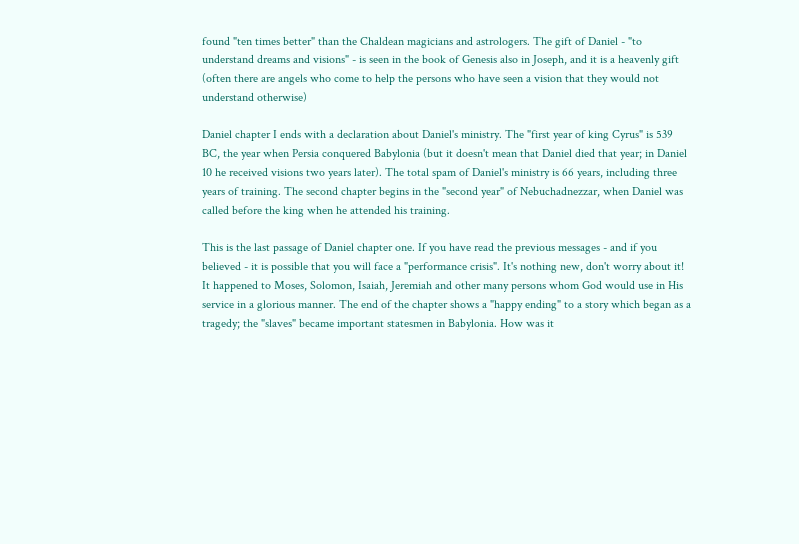found "ten times better" than the Chaldean magicians and astrologers. The gift of Daniel - "to understand dreams and visions" - is seen in the book of Genesis also in Joseph, and it is a heavenly gift (often there are angels who come to help the persons who have seen a vision that they would not understand otherwise)

Daniel chapter I ends with a declaration about Daniel's ministry. The "first year of king Cyrus" is 539 BC, the year when Persia conquered Babylonia (but it doesn't mean that Daniel died that year; in Daniel 10 he received visions two years later). The total spam of Daniel's ministry is 66 years, including three years of training. The second chapter begins in the "second year" of Nebuchadnezzar, when Daniel was called before the king when he attended his training.

This is the last passage of Daniel chapter one. If you have read the previous messages - and if you believed - it is possible that you will face a "performance crisis". It's nothing new, don't worry about it! It happened to Moses, Solomon, Isaiah, Jeremiah and other many persons whom God would use in His service in a glorious manner. The end of the chapter shows a "happy ending" to a story which began as a tragedy; the "slaves" became important statesmen in Babylonia. How was it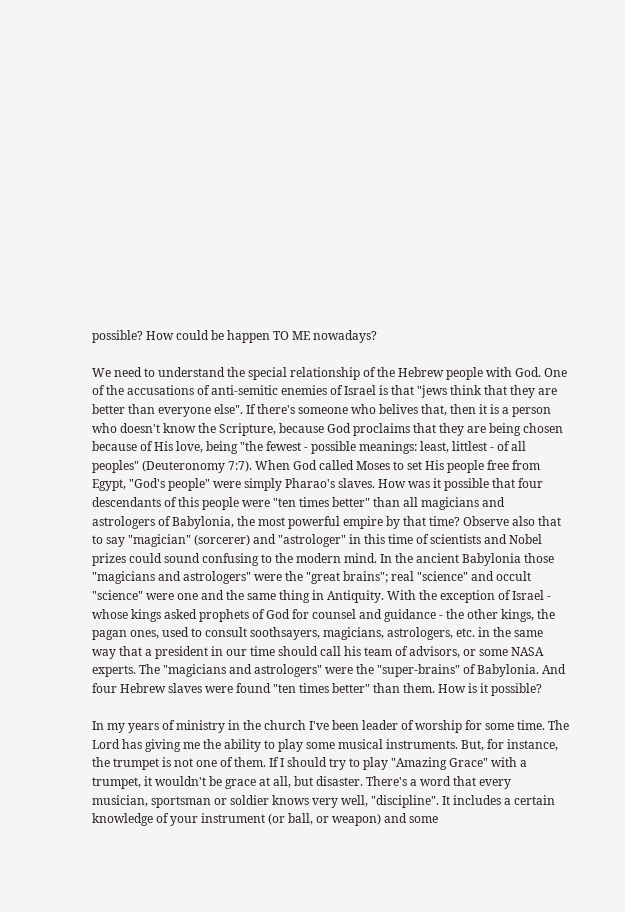possible? How could be happen TO ME nowadays?

We need to understand the special relationship of the Hebrew people with God. One of the accusations of anti-semitic enemies of Israel is that "jews think that they are better than everyone else". If there's someone who belives that, then it is a person who doesn't know the Scripture, because God proclaims that they are being chosen because of His love, being "the fewest - possible meanings: least, littlest - of all peoples" (Deuteronomy 7:7). When God called Moses to set His people free from Egypt, "God's people" were simply Pharao's slaves. How was it possible that four descendants of this people were "ten times better" than all magicians and astrologers of Babylonia, the most powerful empire by that time? Observe also that to say "magician" (sorcerer) and "astrologer" in this time of scientists and Nobel prizes could sound confusing to the modern mind. In the ancient Babylonia those "magicians and astrologers" were the "great brains"; real "science" and occult "science" were one and the same thing in Antiquity. With the exception of Israel - whose kings asked prophets of God for counsel and guidance - the other kings, the pagan ones, used to consult soothsayers, magicians, astrologers, etc. in the same way that a president in our time should call his team of advisors, or some NASA experts. The "magicians and astrologers" were the "super-brains" of Babylonia. And four Hebrew slaves were found "ten times better" than them. How is it possible?

In my years of ministry in the church I've been leader of worship for some time. The Lord has giving me the ability to play some musical instruments. But, for instance, the trumpet is not one of them. If I should try to play "Amazing Grace" with a trumpet, it wouldn't be grace at all, but disaster. There's a word that every musician, sportsman or soldier knows very well, "discipline". It includes a certain knowledge of your instrument (or ball, or weapon) and some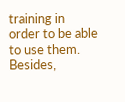training in order to be able to use them. Besides,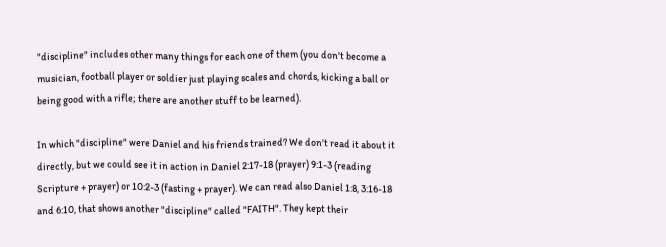"discipline" includes other many things for each one of them (you don't become a musician, football player or soldier just playing scales and chords, kicking a ball or being good with a rifle; there are another stuff to be learned).

In which "discipline" were Daniel and his friends trained? We don't read it about it directly, but we could see it in action in Daniel 2:17-18 (prayer) 9:1-3 (reading Scripture + prayer) or 10:2-3 (fasting + prayer). We can read also Daniel 1:8, 3:16-18 and 6:10, that shows another "discipline" called "FAITH". They kept their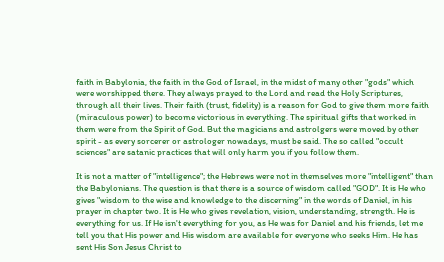faith in Babylonia, the faith in the God of Israel, in the midst of many other "gods" which were worshipped there. They always prayed to the Lord and read the Holy Scriptures, through all their lives. Their faith (trust, fidelity) is a reason for God to give them more faith (miraculous power) to become victorious in everything. The spiritual gifts that worked in them were from the Spirit of God. But the magicians and astrolgers were moved by other spirit - as every sorcerer or astrologer nowadays, must be said. The so called "occult sciences" are satanic practices that will only harm you if you follow them.

It is not a matter of "intelligence"; the Hebrews were not in themselves more "intelligent" than the Babylonians. The question is that there is a source of wisdom called "GOD". It is He who gives "wisdom to the wise and knowledge to the discerning" in the words of Daniel, in his prayer in chapter two. It is He who gives revelation, vision, understanding, strength. He is everything for us. If He isn't everything for you, as He was for Daniel and his friends, let me tell you that His power and His wisdom are available for everyone who seeks Him. He has sent His Son Jesus Christ to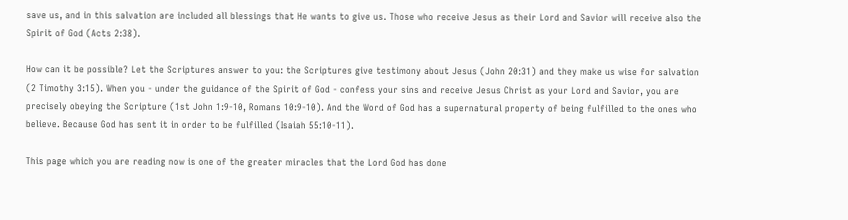save us, and in this salvation are included all blessings that He wants to give us. Those who receive Jesus as their Lord and Savior will receive also the Spirit of God (Acts 2:38).

How can it be possible? Let the Scriptures answer to you: the Scriptures give testimony about Jesus (John 20:31) and they make us wise for salvation (2 Timothy 3:15). When you - under the guidance of the Spirit of God - confess your sins and receive Jesus Christ as your Lord and Savior, you are precisely obeying the Scripture (1st John 1:9-10, Romans 10:9-10). And the Word of God has a supernatural property of being fulfilled to the ones who believe. Because God has sent it in order to be fulfilled (Isaiah 55:10-11).

This page which you are reading now is one of the greater miracles that the Lord God has done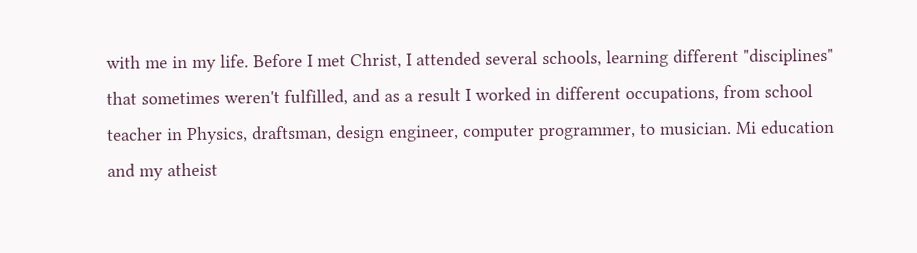with me in my life. Before I met Christ, I attended several schools, learning different "disciplines" that sometimes weren't fulfilled, and as a result I worked in different occupations, from school teacher in Physics, draftsman, design engineer, computer programmer, to musician. Mi education and my atheist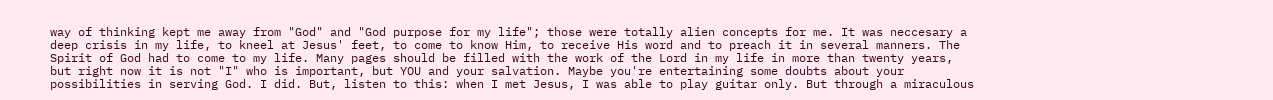way of thinking kept me away from "God" and "God purpose for my life"; those were totally alien concepts for me. It was neccesary a deep crisis in my life, to kneel at Jesus' feet, to come to know Him, to receive His word and to preach it in several manners. The Spirit of God had to come to my life. Many pages should be filled with the work of the Lord in my life in more than twenty years, but right now it is not "I" who is important, but YOU and your salvation. Maybe you're entertaining some doubts about your possibilities in serving God. I did. But, listen to this: when I met Jesus, I was able to play guitar only. But through a miraculous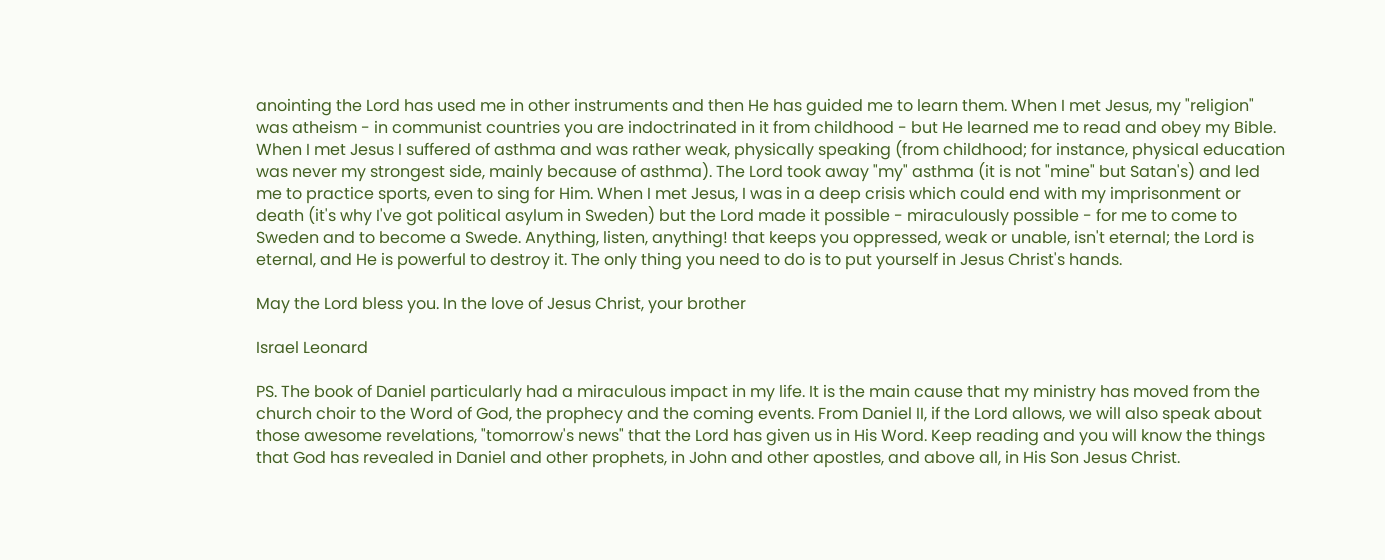anointing the Lord has used me in other instruments and then He has guided me to learn them. When I met Jesus, my "religion" was atheism - in communist countries you are indoctrinated in it from childhood - but He learned me to read and obey my Bible. When I met Jesus I suffered of asthma and was rather weak, physically speaking (from childhood; for instance, physical education was never my strongest side, mainly because of asthma). The Lord took away "my" asthma (it is not "mine" but Satan's) and led me to practice sports, even to sing for Him. When I met Jesus, I was in a deep crisis which could end with my imprisonment or death (it's why I've got political asylum in Sweden) but the Lord made it possible - miraculously possible - for me to come to Sweden and to become a Swede. Anything, listen, anything! that keeps you oppressed, weak or unable, isn't eternal; the Lord is eternal, and He is powerful to destroy it. The only thing you need to do is to put yourself in Jesus Christ's hands.

May the Lord bless you. In the love of Jesus Christ, your brother

Israel Leonard

PS. The book of Daniel particularly had a miraculous impact in my life. It is the main cause that my ministry has moved from the church choir to the Word of God, the prophecy and the coming events. From Daniel II, if the Lord allows, we will also speak about those awesome revelations, "tomorrow's news" that the Lord has given us in His Word. Keep reading and you will know the things that God has revealed in Daniel and other prophets, in John and other apostles, and above all, in His Son Jesus Christ.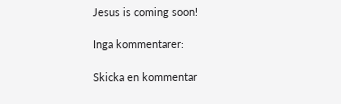Jesus is coming soon!

Inga kommentarer:

Skicka en kommentar